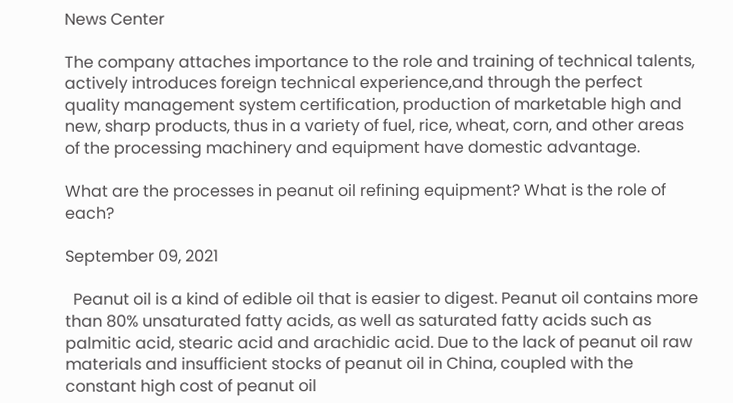News Center

The company attaches importance to the role and training of technical talents, actively introduces foreign technical experience,and through the perfect quality management system certification, production of marketable high and new, sharp products, thus in a variety of fuel, rice, wheat, corn, and other areas of the processing machinery and equipment have domestic advantage.

What are the processes in peanut oil refining equipment? What is the role of each?

September 09, 2021

  Peanut oil is a kind of edible oil that is easier to digest. Peanut oil contains more than 80% unsaturated fatty acids, as well as saturated fatty acids such as palmitic acid, stearic acid and arachidic acid. Due to the lack of peanut oil raw materials and insufficient stocks of peanut oil in China, coupled with the constant high cost of peanut oil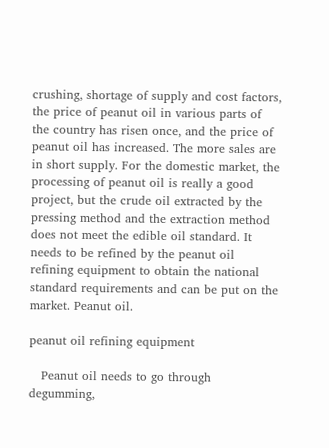crushing, shortage of supply and cost factors, the price of peanut oil in various parts of the country has risen once, and the price of peanut oil has increased. The more sales are in short supply. For the domestic market, the processing of peanut oil is really a good project, but the crude oil extracted by the pressing method and the extraction method does not meet the edible oil standard. It needs to be refined by the peanut oil refining equipment to obtain the national standard requirements and can be put on the market. Peanut oil.

peanut oil refining equipment

   Peanut oil needs to go through degumming,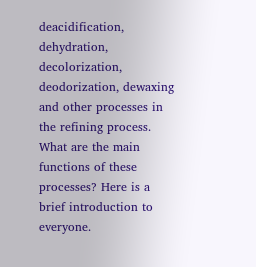deacidification, dehydration, decolorization, deodorization, dewaxing and other processes in the refining process. What are the main functions of these processes? Here is a brief introduction to everyone.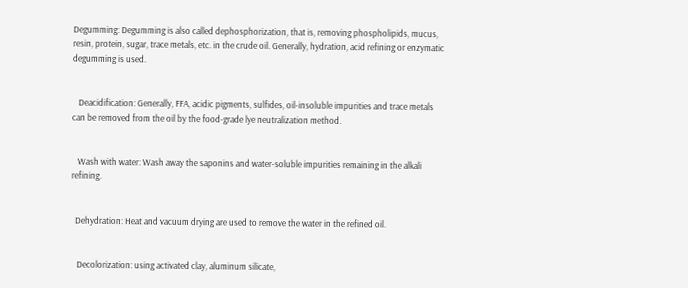Degumming: Degumming is also called dephosphorization, that is, removing phospholipids, mucus, resin, protein, sugar, trace metals, etc. in the crude oil. Generally, hydration, acid refining or enzymatic degumming is used.


   Deacidification: Generally, FFA, acidic pigments, sulfides, oil-insoluble impurities and trace metals can be removed from the oil by the food-grade lye neutralization method.


   Wash with water: Wash away the saponins and water-soluble impurities remaining in the alkali refining.


  Dehydration: Heat and vacuum drying are used to remove the water in the refined oil.


   Decolorization: using activated clay, aluminum silicate,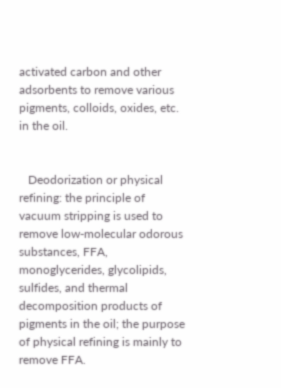activated carbon and other adsorbents to remove various pigments, colloids, oxides, etc. in the oil.


   Deodorization or physical refining: the principle of vacuum stripping is used to remove low-molecular odorous substances, FFA, monoglycerides, glycolipids, sulfides, and thermal decomposition products of pigments in the oil; the purpose of physical refining is mainly to remove FFA.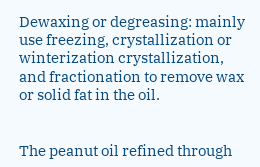Dewaxing or degreasing: mainly use freezing, crystallization or winterization crystallization, and fractionation to remove wax or solid fat in the oil.


The peanut oil refined through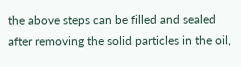the above steps can be filled and sealed after removing the solid particles in the oil,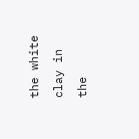the white clay in the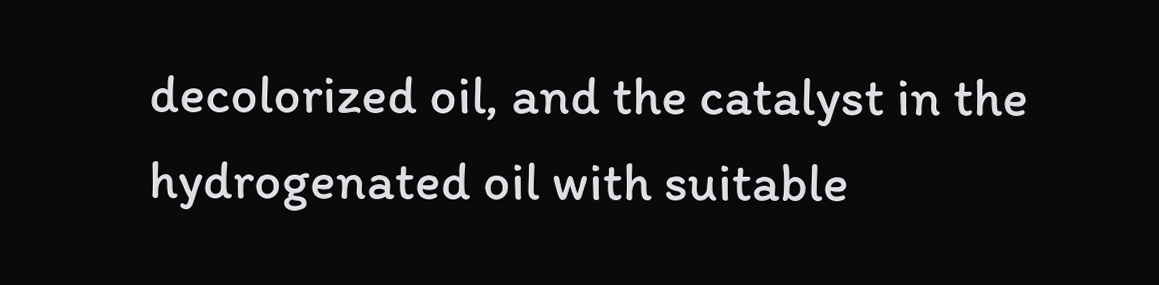decolorized oil, and the catalyst in the hydrogenated oil with suitable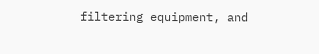filtering equipment, and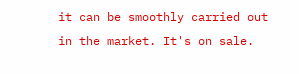it can be smoothly carried out in the market. It's on sale.